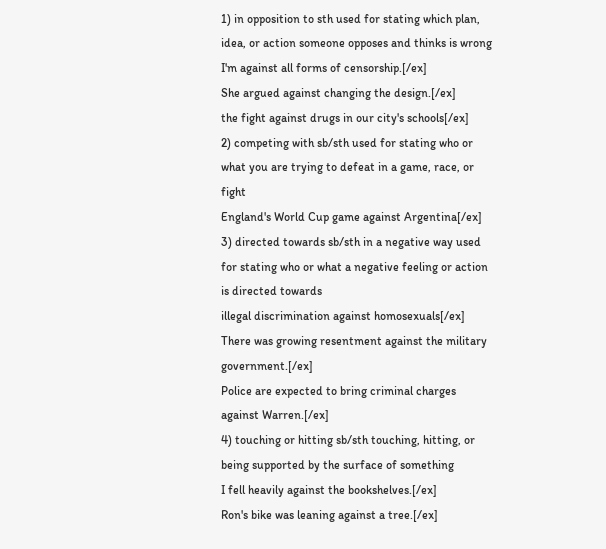1) in opposition to sth used for stating which plan, idea, or action someone opposes and thinks is wrong
I'm against all forms of censorship.[/ex]
She argued against changing the design.[/ex]
the fight against drugs in our city's schools[/ex]
2) competing with sb/sth used for stating who or what you are trying to defeat in a game, race, or fight
England's World Cup game against Argentina[/ex]
3) directed towards sb/sth in a negative way used for stating who or what a negative feeling or action is directed towards
illegal discrimination against homosexuals[/ex]
There was growing resentment against the military government.[/ex]
Police are expected to bring criminal charges against Warren.[/ex]
4) touching or hitting sb/sth touching, hitting, or being supported by the surface of something
I fell heavily against the bookshelves.[/ex]
Ron's bike was leaning against a tree.[/ex]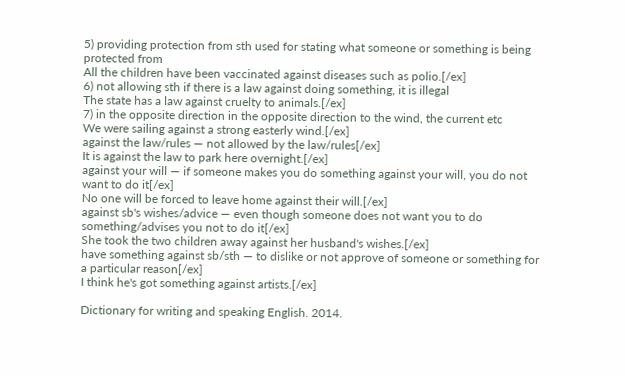5) providing protection from sth used for stating what someone or something is being protected from
All the children have been vaccinated against diseases such as polio.[/ex]
6) not allowing sth if there is a law against doing something, it is illegal
The state has a law against cruelty to animals.[/ex]
7) in the opposite direction in the opposite direction to the wind, the current etc
We were sailing against a strong easterly wind.[/ex]
against the law/rules — not allowed by the law/rules[/ex]
It is against the law to park here overnight.[/ex]
against your will — if someone makes you do something against your will, you do not want to do it[/ex]
No one will be forced to leave home against their will.[/ex]
against sb's wishes/advice — even though someone does not want you to do something/advises you not to do it[/ex]
She took the two children away against her husband's wishes.[/ex]
have something against sb/sth — to dislike or not approve of someone or something for a particular reason[/ex]
I think he's got something against artists.[/ex]

Dictionary for writing and speaking English. 2014.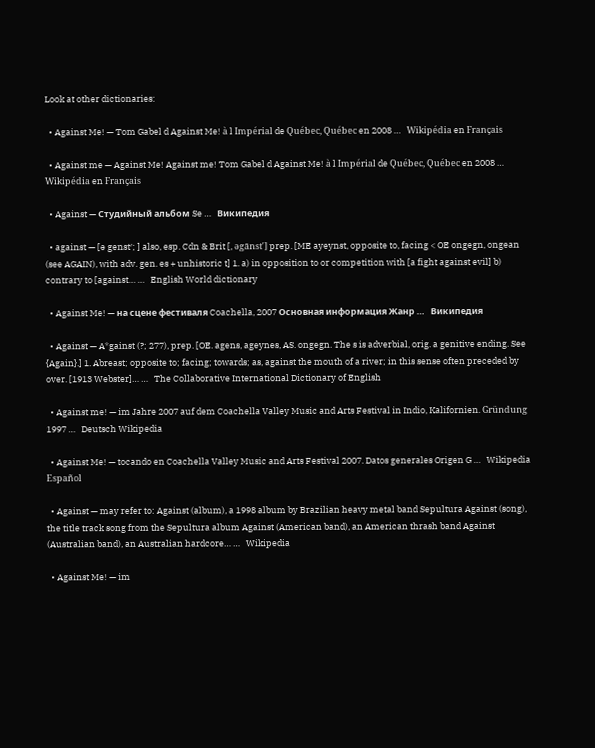Look at other dictionaries:

  • Against Me! — Tom Gabel d Against Me! à l Impérial de Québec, Québec en 2008 …   Wikipédia en Français

  • Against me — Against Me! Against me! Tom Gabel d Against Me! à l Impérial de Québec, Québec en 2008 …   Wikipédia en Français

  • Against — Студийный альбом Se …   Википедия

  • against — [ə genst′; ] also, esp. Cdn & Brit [, əgānst′] prep. [ME ayeynst, opposite to, facing < OE ongegn, ongean (see AGAIN), with adv. gen. es + unhistoric t] 1. a) in opposition to or competition with [a fight against evil] b) contrary to [against… …   English World dictionary

  • Against Me! — на сцене фестиваля Coachella, 2007 Основная информация Жанр …   Википедия

  • Against — A*gainst (?; 277), prep. [OE. agens, ageynes, AS. ongegn. The s is adverbial, orig. a genitive ending. See {Again}.] 1. Abreast; opposite to; facing; towards; as, against the mouth of a river; in this sense often preceded by over. [1913 Webster]… …   The Collaborative International Dictionary of English

  • Against me! — im Jahre 2007 auf dem Coachella Valley Music and Arts Festival in Indio, Kalifornien. Gründung 1997 …   Deutsch Wikipedia

  • Against Me! — tocando en Coachella Valley Music and Arts Festival 2007. Datos generales Origen G …   Wikipedia Español

  • Against — may refer to: Against (album), a 1998 album by Brazilian heavy metal band Sepultura Against (song), the title track song from the Sepultura album Against (American band), an American thrash band Against (Australian band), an Australian hardcore… …   Wikipedia

  • Against Me! — im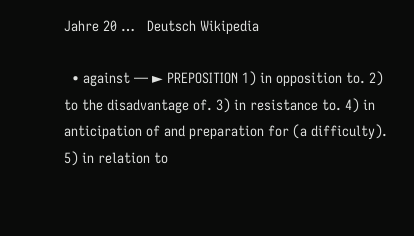Jahre 20 …   Deutsch Wikipedia

  • against — ► PREPOSITION 1) in opposition to. 2) to the disadvantage of. 3) in resistance to. 4) in anticipation of and preparation for (a difficulty). 5) in relation to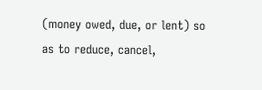(money owed, due, or lent) so as to reduce, cancel,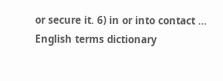or secure it. 6) in or into contact …   English terms dictionary